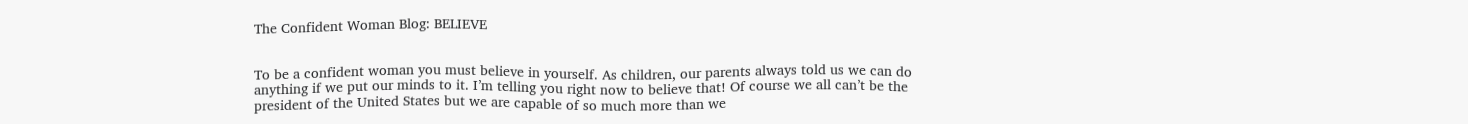The Confident Woman Blog: BELIEVE


To be a confident woman you must believe in yourself. As children, our parents always told us we can do anything if we put our minds to it. I’m telling you right now to believe that! Of course we all can’t be the president of the United States but we are capable of so much more than we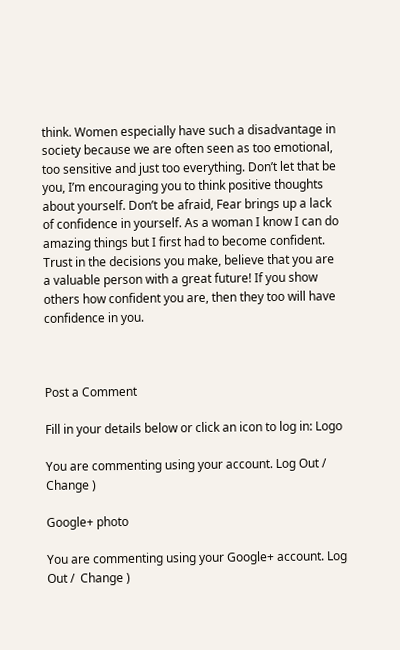think. Women especially have such a disadvantage in society because we are often seen as too emotional, too sensitive and just too everything. Don’t let that be you, I’m encouraging you to think positive thoughts about yourself. Don’t be afraid, Fear brings up a lack of confidence in yourself. As a woman I know I can do amazing things but I first had to become confident. Trust in the decisions you make, believe that you are a valuable person with a great future! If you show others how confident you are, then they too will have confidence in you.



Post a Comment

Fill in your details below or click an icon to log in: Logo

You are commenting using your account. Log Out /  Change )

Google+ photo

You are commenting using your Google+ account. Log Out /  Change )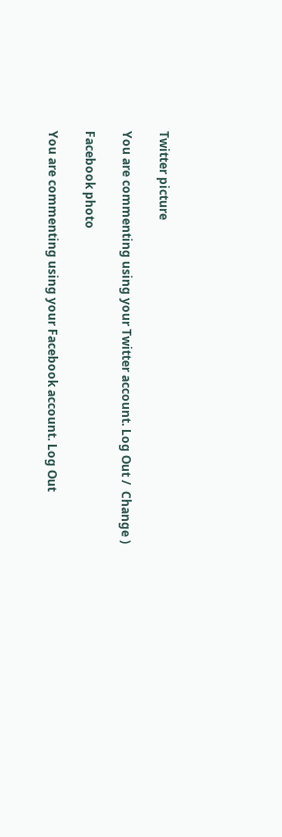Twitter picture

You are commenting using your Twitter account. Log Out /  Change )

Facebook photo

You are commenting using your Facebook account. Log Out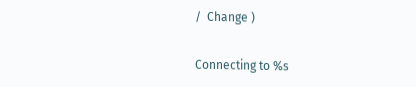/  Change )


Connecting to %s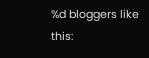%d bloggers like this: